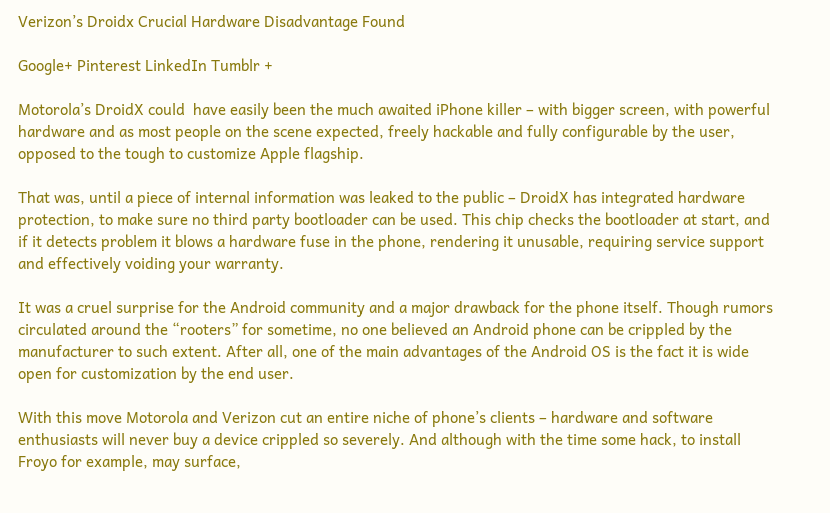Verizon’s Droidx Crucial Hardware Disadvantage Found

Google+ Pinterest LinkedIn Tumblr +

Motorola’s DroidX could  have easily been the much awaited iPhone killer – with bigger screen, with powerful hardware and as most people on the scene expected, freely hackable and fully configurable by the user, opposed to the tough to customize Apple flagship.

That was, until a piece of internal information was leaked to the public – DroidX has integrated hardware protection, to make sure no third party bootloader can be used. This chip checks the bootloader at start, and if it detects problem it blows a hardware fuse in the phone, rendering it unusable, requiring service support and effectively voiding your warranty.

It was a cruel surprise for the Android community and a major drawback for the phone itself. Though rumors circulated around the “rooters” for sometime, no one believed an Android phone can be crippled by the manufacturer to such extent. After all, one of the main advantages of the Android OS is the fact it is wide open for customization by the end user.

With this move Motorola and Verizon cut an entire niche of phone’s clients – hardware and software enthusiasts will never buy a device crippled so severely. And although with the time some hack, to install Froyo for example, may surface,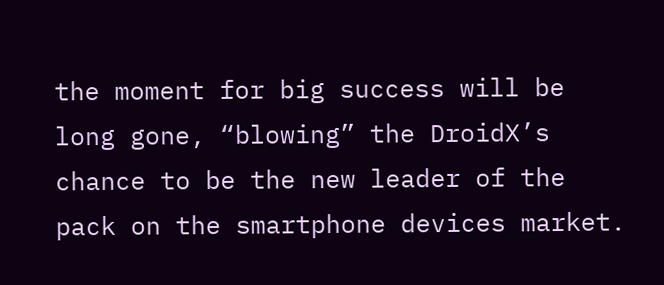the moment for big success will be long gone, “blowing” the DroidX’s chance to be the new leader of the pack on the smartphone devices market.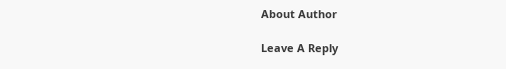About Author

Leave A Reply